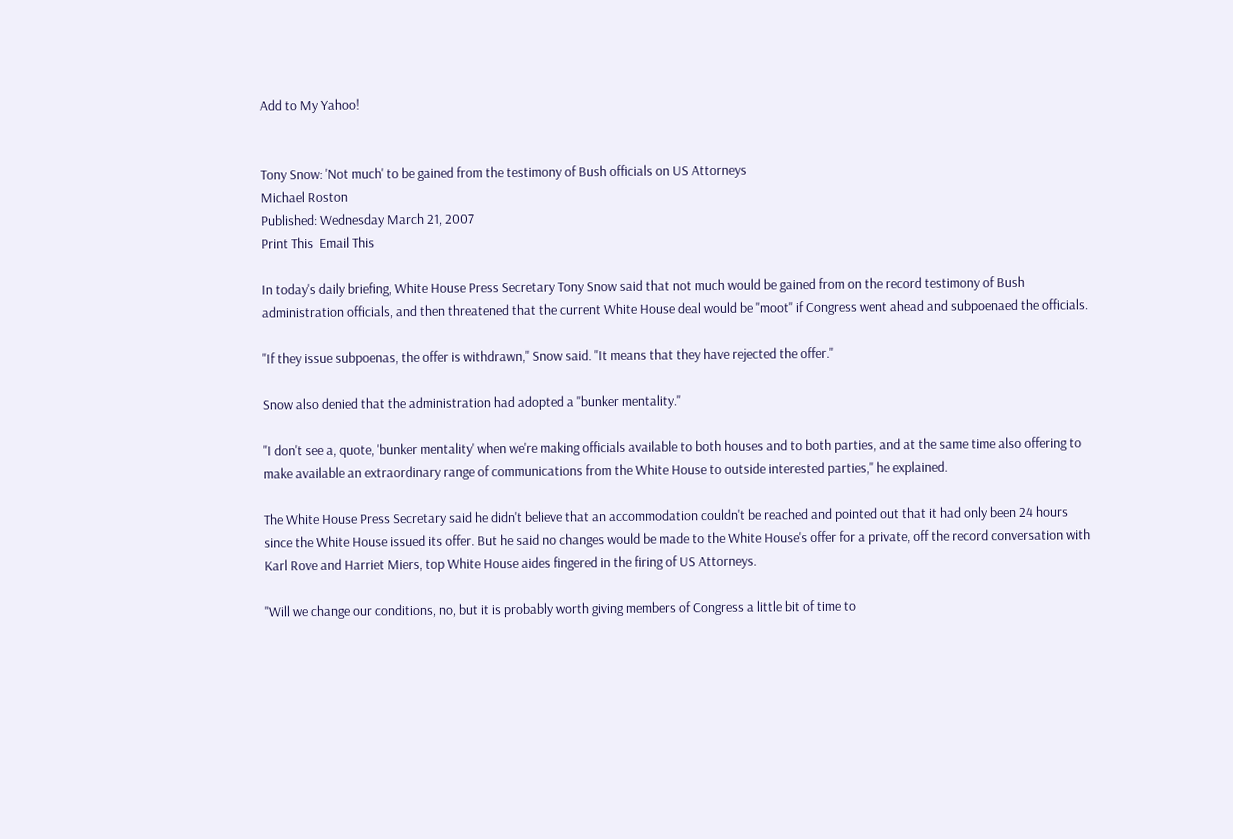Add to My Yahoo!


Tony Snow: 'Not much' to be gained from the testimony of Bush officials on US Attorneys
Michael Roston
Published: Wednesday March 21, 2007
Print This  Email This

In today's daily briefing, White House Press Secretary Tony Snow said that not much would be gained from on the record testimony of Bush administration officials, and then threatened that the current White House deal would be "moot" if Congress went ahead and subpoenaed the officials.

"If they issue subpoenas, the offer is withdrawn," Snow said. "It means that they have rejected the offer."

Snow also denied that the administration had adopted a "bunker mentality."

"I don't see a, quote, 'bunker mentality' when we're making officials available to both houses and to both parties, and at the same time also offering to make available an extraordinary range of communications from the White House to outside interested parties," he explained.

The White House Press Secretary said he didn't believe that an accommodation couldn't be reached and pointed out that it had only been 24 hours since the White House issued its offer. But he said no changes would be made to the White House's offer for a private, off the record conversation with Karl Rove and Harriet Miers, top White House aides fingered in the firing of US Attorneys.

"Will we change our conditions, no, but it is probably worth giving members of Congress a little bit of time to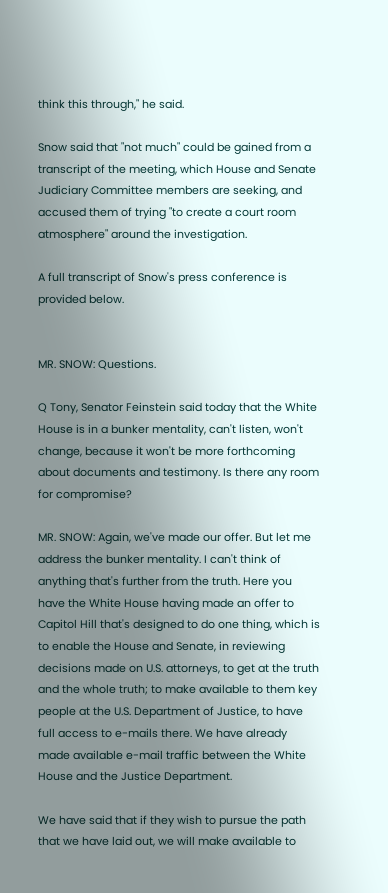think this through," he said.

Snow said that "not much" could be gained from a transcript of the meeting, which House and Senate Judiciary Committee members are seeking, and accused them of trying "to create a court room atmosphere" around the investigation.

A full transcript of Snow's press conference is provided below.


MR. SNOW: Questions.

Q Tony, Senator Feinstein said today that the White House is in a bunker mentality, can't listen, won't change, because it won't be more forthcoming about documents and testimony. Is there any room for compromise?

MR. SNOW: Again, we've made our offer. But let me address the bunker mentality. I can't think of anything that's further from the truth. Here you have the White House having made an offer to Capitol Hill that's designed to do one thing, which is to enable the House and Senate, in reviewing decisions made on U.S. attorneys, to get at the truth and the whole truth; to make available to them key people at the U.S. Department of Justice, to have full access to e-mails there. We have already made available e-mail traffic between the White House and the Justice Department.

We have said that if they wish to pursue the path that we have laid out, we will make available to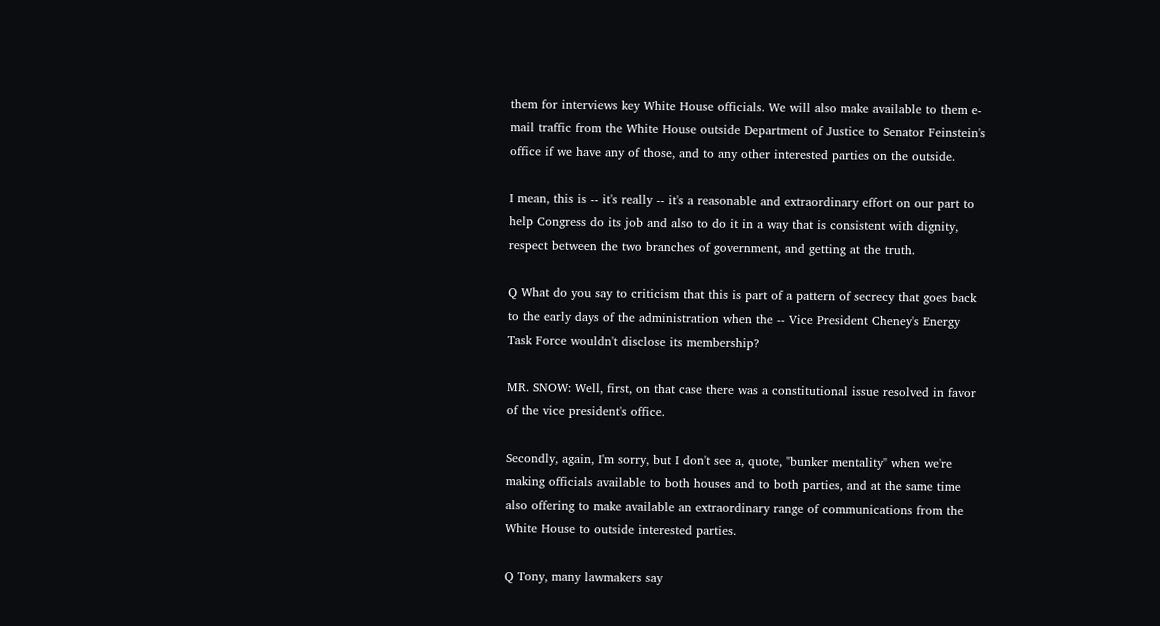them for interviews key White House officials. We will also make available to them e-mail traffic from the White House outside Department of Justice to Senator Feinstein's office if we have any of those, and to any other interested parties on the outside.

I mean, this is -- it's really -- it's a reasonable and extraordinary effort on our part to help Congress do its job and also to do it in a way that is consistent with dignity, respect between the two branches of government, and getting at the truth.

Q What do you say to criticism that this is part of a pattern of secrecy that goes back to the early days of the administration when the -- Vice President Cheney's Energy Task Force wouldn't disclose its membership?

MR. SNOW: Well, first, on that case there was a constitutional issue resolved in favor of the vice president's office.

Secondly, again, I'm sorry, but I don't see a, quote, "bunker mentality" when we're making officials available to both houses and to both parties, and at the same time also offering to make available an extraordinary range of communications from the White House to outside interested parties.

Q Tony, many lawmakers say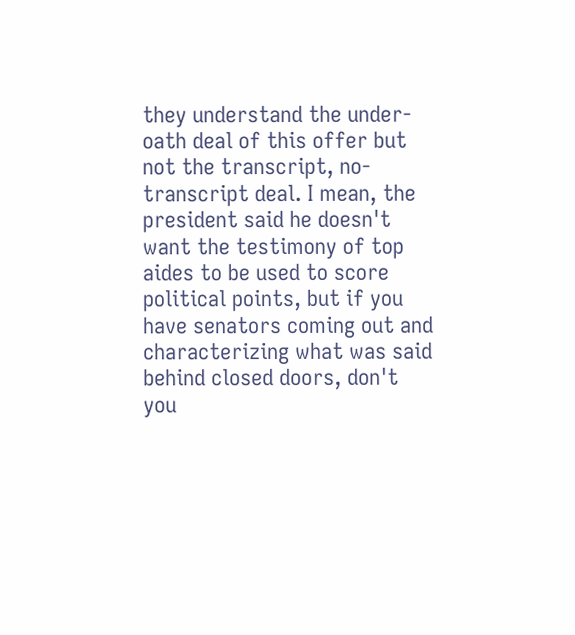they understand the under-oath deal of this offer but not the transcript, no-transcript deal. I mean, the president said he doesn't want the testimony of top aides to be used to score political points, but if you have senators coming out and characterizing what was said behind closed doors, don't you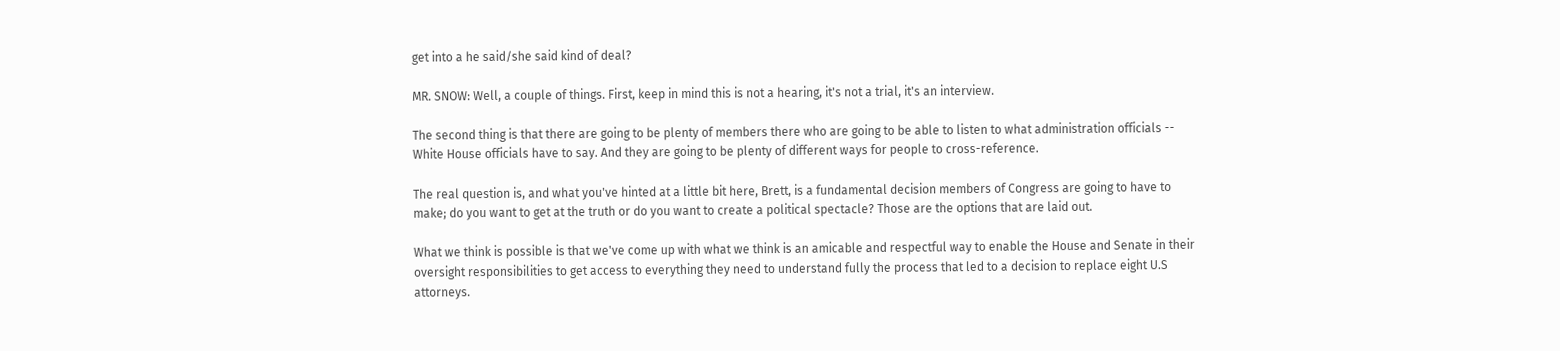get into a he said/she said kind of deal?

MR. SNOW: Well, a couple of things. First, keep in mind this is not a hearing, it's not a trial, it's an interview.

The second thing is that there are going to be plenty of members there who are going to be able to listen to what administration officials -- White House officials have to say. And they are going to be plenty of different ways for people to cross-reference.

The real question is, and what you've hinted at a little bit here, Brett, is a fundamental decision members of Congress are going to have to make; do you want to get at the truth or do you want to create a political spectacle? Those are the options that are laid out.

What we think is possible is that we've come up with what we think is an amicable and respectful way to enable the House and Senate in their oversight responsibilities to get access to everything they need to understand fully the process that led to a decision to replace eight U.S attorneys.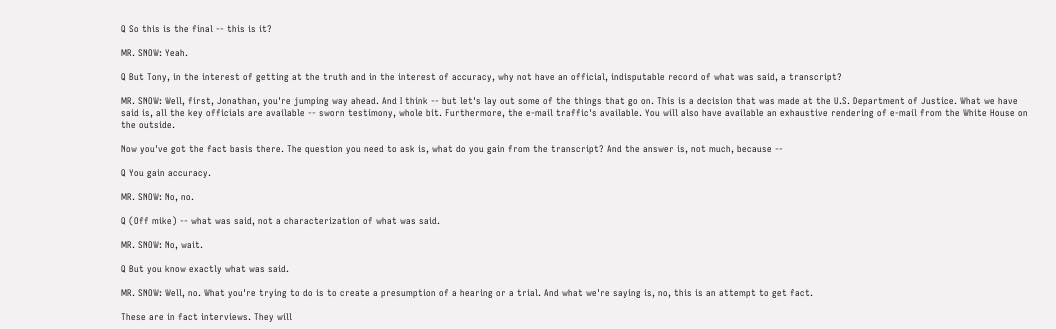Q So this is the final -- this is it?

MR. SNOW: Yeah.

Q But Tony, in the interest of getting at the truth and in the interest of accuracy, why not have an official, indisputable record of what was said, a transcript?

MR. SNOW: Well, first, Jonathan, you're jumping way ahead. And I think -- but let's lay out some of the things that go on. This is a decision that was made at the U.S. Department of Justice. What we have said is, all the key officials are available -- sworn testimony, whole bit. Furthermore, the e-mail traffic's available. You will also have available an exhaustive rendering of e-mail from the White House on the outside.

Now you've got the fact basis there. The question you need to ask is, what do you gain from the transcript? And the answer is, not much, because --

Q You gain accuracy.

MR. SNOW: No, no.

Q (Off mike) -- what was said, not a characterization of what was said.

MR. SNOW: No, wait.

Q But you know exactly what was said.

MR. SNOW: Well, no. What you're trying to do is to create a presumption of a hearing or a trial. And what we're saying is, no, this is an attempt to get fact.

These are in fact interviews. They will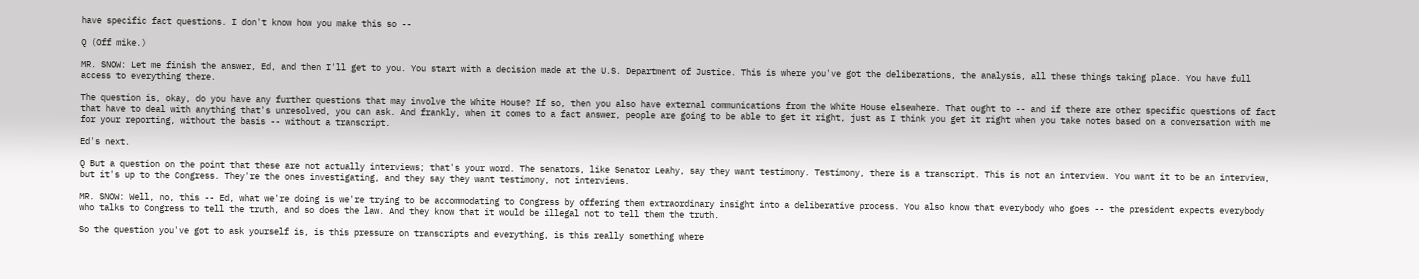have specific fact questions. I don't know how you make this so --

Q (Off mike.)

MR. SNOW: Let me finish the answer, Ed, and then I'll get to you. You start with a decision made at the U.S. Department of Justice. This is where you've got the deliberations, the analysis, all these things taking place. You have full access to everything there.

The question is, okay, do you have any further questions that may involve the White House? If so, then you also have external communications from the White House elsewhere. That ought to -- and if there are other specific questions of fact that have to deal with anything that's unresolved, you can ask. And frankly, when it comes to a fact answer, people are going to be able to get it right, just as I think you get it right when you take notes based on a conversation with me for your reporting, without the basis -- without a transcript.

Ed's next.

Q But a question on the point that these are not actually interviews; that's your word. The senators, like Senator Leahy, say they want testimony. Testimony, there is a transcript. This is not an interview. You want it to be an interview, but it's up to the Congress. They're the ones investigating, and they say they want testimony, not interviews.

MR. SNOW: Well, no, this -- Ed, what we're doing is we're trying to be accommodating to Congress by offering them extraordinary insight into a deliberative process. You also know that everybody who goes -- the president expects everybody who talks to Congress to tell the truth, and so does the law. And they know that it would be illegal not to tell them the truth.

So the question you've got to ask yourself is, is this pressure on transcripts and everything, is this really something where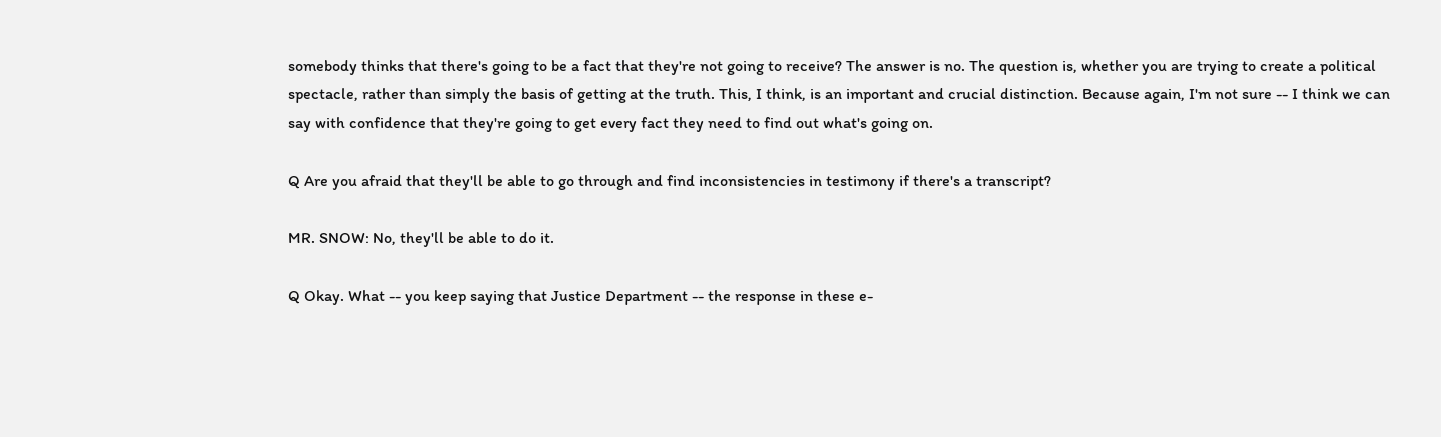somebody thinks that there's going to be a fact that they're not going to receive? The answer is no. The question is, whether you are trying to create a political spectacle, rather than simply the basis of getting at the truth. This, I think, is an important and crucial distinction. Because again, I'm not sure -- I think we can say with confidence that they're going to get every fact they need to find out what's going on.

Q Are you afraid that they'll be able to go through and find inconsistencies in testimony if there's a transcript?

MR. SNOW: No, they'll be able to do it.

Q Okay. What -- you keep saying that Justice Department -- the response in these e-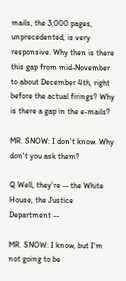mails, the 3,000 pages, unprecedented, is very responsive. Why then is there this gap from mid-November to about December 4th, right before the actual firings? Why is there a gap in the e-mails?

MR. SNOW: I don't know. Why don't you ask them?

Q Well, they're -- the White House, the Justice Department --

MR. SNOW: I know, but I'm not going to be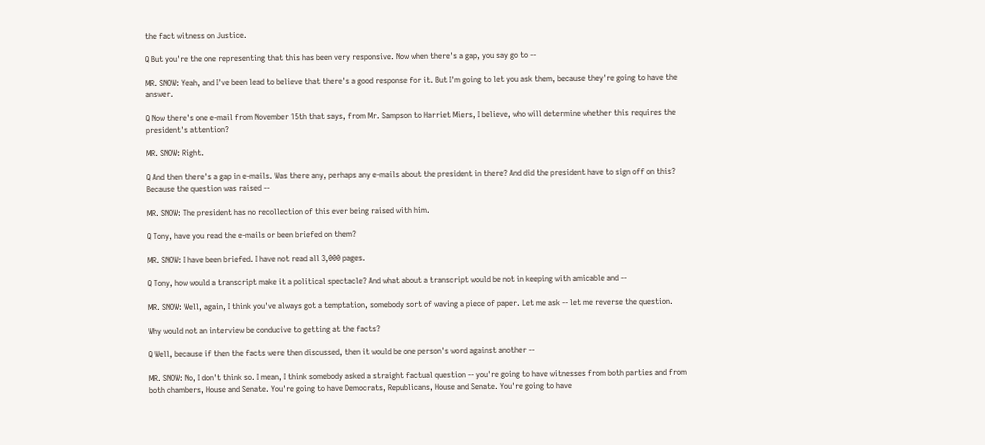the fact witness on Justice.

Q But you're the one representing that this has been very responsive. Now when there's a gap, you say go to --

MR. SNOW: Yeah, and I've been lead to believe that there's a good response for it. But I'm going to let you ask them, because they're going to have the answer.

Q Now there's one e-mail from November 15th that says, from Mr. Sampson to Harriet Miers, I believe, who will determine whether this requires the president's attention?

MR. SNOW: Right.

Q And then there's a gap in e-mails. Was there any, perhaps any e-mails about the president in there? And did the president have to sign off on this? Because the question was raised --

MR. SNOW: The president has no recollection of this ever being raised with him.

Q Tony, have you read the e-mails or been briefed on them?

MR. SNOW: I have been briefed. I have not read all 3,000 pages.

Q Tony, how would a transcript make it a political spectacle? And what about a transcript would be not in keeping with amicable and --

MR. SNOW: Well, again, I think you've always got a temptation, somebody sort of waving a piece of paper. Let me ask -- let me reverse the question.

Why would not an interview be conducive to getting at the facts?

Q Well, because if then the facts were then discussed, then it would be one person's word against another --

MR. SNOW: No, I don't think so. I mean, I think somebody asked a straight factual question -- you're going to have witnesses from both parties and from both chambers, House and Senate. You're going to have Democrats, Republicans, House and Senate. You're going to have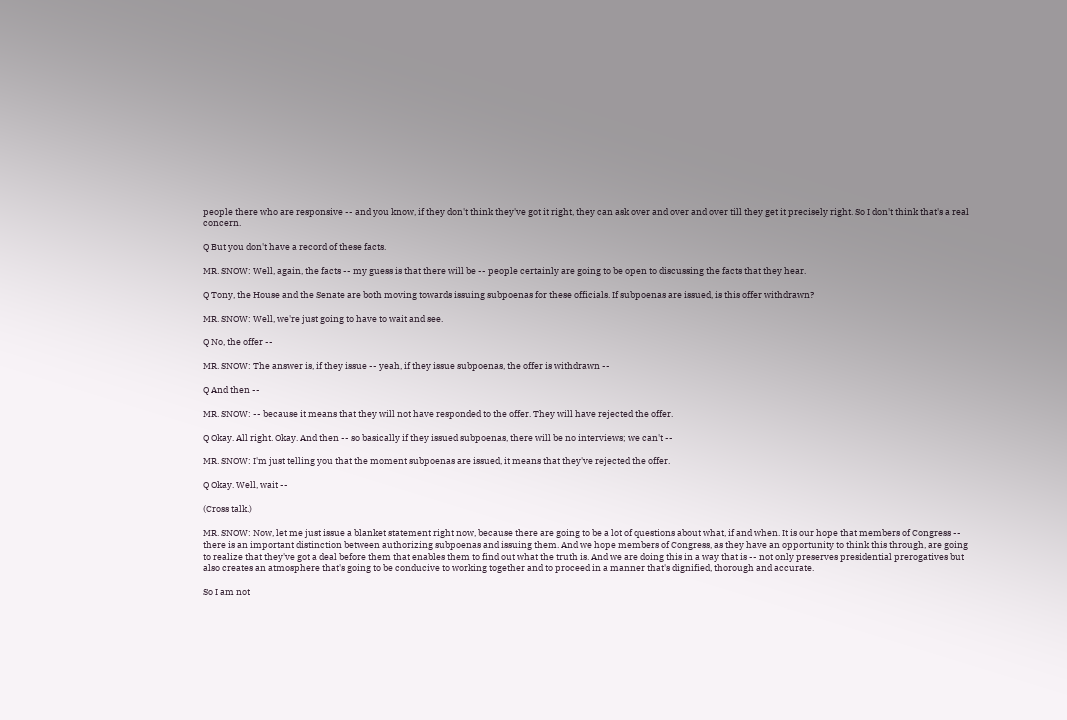people there who are responsive -- and you know, if they don't think they've got it right, they can ask over and over and over till they get it precisely right. So I don't think that's a real concern.

Q But you don't have a record of these facts.

MR. SNOW: Well, again, the facts -- my guess is that there will be -- people certainly are going to be open to discussing the facts that they hear.

Q Tony, the House and the Senate are both moving towards issuing subpoenas for these officials. If subpoenas are issued, is this offer withdrawn?

MR. SNOW: Well, we're just going to have to wait and see.

Q No, the offer --

MR. SNOW: The answer is, if they issue -- yeah, if they issue subpoenas, the offer is withdrawn --

Q And then --

MR. SNOW: -- because it means that they will not have responded to the offer. They will have rejected the offer.

Q Okay. All right. Okay. And then -- so basically if they issued subpoenas, there will be no interviews; we can't --

MR. SNOW: I'm just telling you that the moment subpoenas are issued, it means that they've rejected the offer.

Q Okay. Well, wait --

(Cross talk.)

MR. SNOW: Now, let me just issue a blanket statement right now, because there are going to be a lot of questions about what, if and when. It is our hope that members of Congress -- there is an important distinction between authorizing subpoenas and issuing them. And we hope members of Congress, as they have an opportunity to think this through, are going to realize that they've got a deal before them that enables them to find out what the truth is. And we are doing this in a way that is -- not only preserves presidential prerogatives but also creates an atmosphere that's going to be conducive to working together and to proceed in a manner that's dignified, thorough and accurate.

So I am not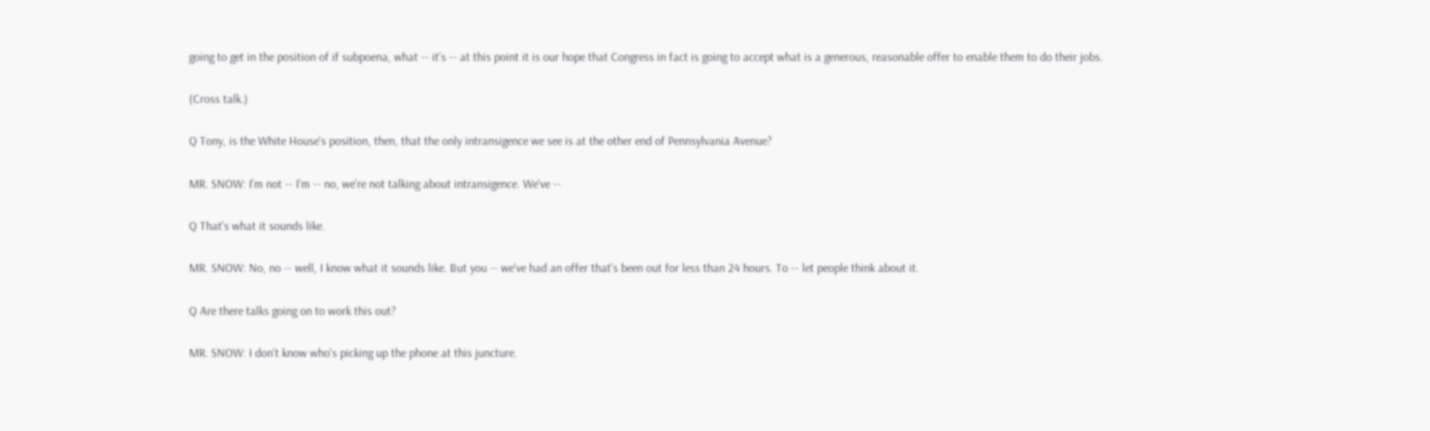going to get in the position of if subpoena, what -- it's -- at this point it is our hope that Congress in fact is going to accept what is a generous, reasonable offer to enable them to do their jobs.

(Cross talk.)

Q Tony, is the White House's position, then, that the only intransigence we see is at the other end of Pennsylvania Avenue?

MR. SNOW: I'm not -- I'm -- no, we're not talking about intransigence. We've --

Q That's what it sounds like.

MR. SNOW: No, no -- well, I know what it sounds like. But you -- we've had an offer that's been out for less than 24 hours. To -- let people think about it.

Q Are there talks going on to work this out?

MR. SNOW: I don't know who's picking up the phone at this juncture.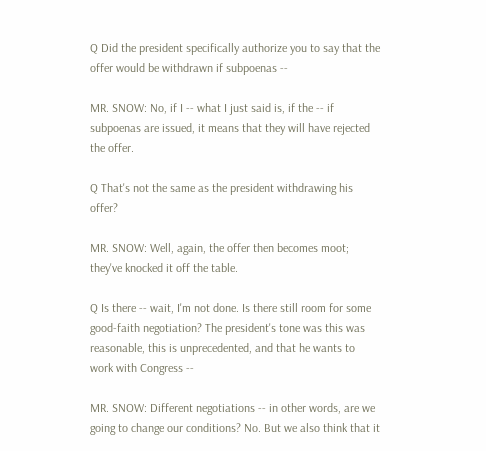Q Did the president specifically authorize you to say that the offer would be withdrawn if subpoenas --

MR. SNOW: No, if I -- what I just said is, if the -- if subpoenas are issued, it means that they will have rejected the offer.

Q That's not the same as the president withdrawing his offer?

MR. SNOW: Well, again, the offer then becomes moot; they've knocked it off the table.

Q Is there -- wait, I'm not done. Is there still room for some good-faith negotiation? The president's tone was this was reasonable, this is unprecedented, and that he wants to work with Congress --

MR. SNOW: Different negotiations -- in other words, are we going to change our conditions? No. But we also think that it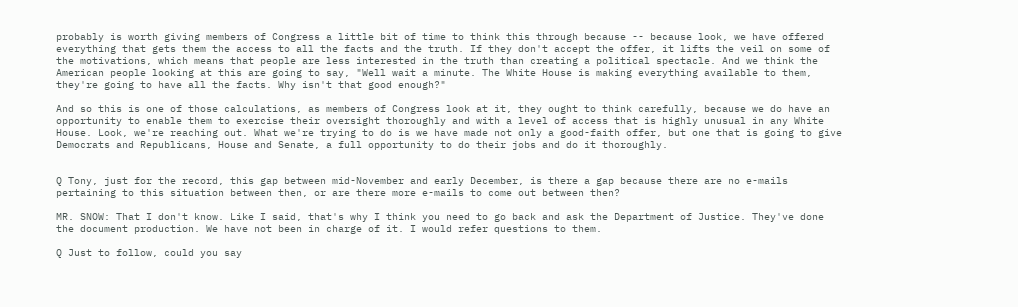probably is worth giving members of Congress a little bit of time to think this through because -- because look, we have offered everything that gets them the access to all the facts and the truth. If they don't accept the offer, it lifts the veil on some of the motivations, which means that people are less interested in the truth than creating a political spectacle. And we think the American people looking at this are going to say, "Well wait a minute. The White House is making everything available to them, they're going to have all the facts. Why isn't that good enough?"

And so this is one of those calculations, as members of Congress look at it, they ought to think carefully, because we do have an opportunity to enable them to exercise their oversight thoroughly and with a level of access that is highly unusual in any White House. Look, we're reaching out. What we're trying to do is we have made not only a good-faith offer, but one that is going to give Democrats and Republicans, House and Senate, a full opportunity to do their jobs and do it thoroughly.


Q Tony, just for the record, this gap between mid-November and early December, is there a gap because there are no e-mails pertaining to this situation between then, or are there more e-mails to come out between then?

MR. SNOW: That I don't know. Like I said, that's why I think you need to go back and ask the Department of Justice. They've done the document production. We have not been in charge of it. I would refer questions to them.

Q Just to follow, could you say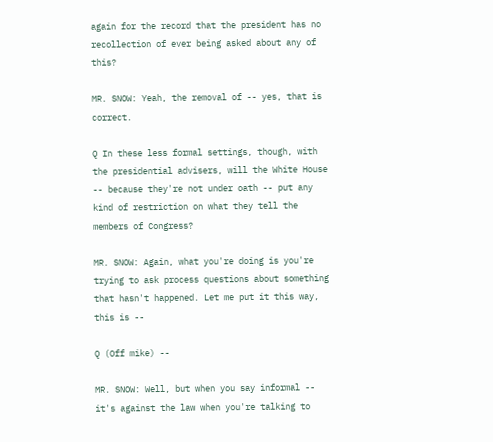again for the record that the president has no recollection of ever being asked about any of this?

MR. SNOW: Yeah, the removal of -- yes, that is correct.

Q In these less formal settings, though, with the presidential advisers, will the White House -- because they're not under oath -- put any kind of restriction on what they tell the members of Congress?

MR. SNOW: Again, what you're doing is you're trying to ask process questions about something that hasn't happened. Let me put it this way, this is --

Q (Off mike) --

MR. SNOW: Well, but when you say informal -- it's against the law when you're talking to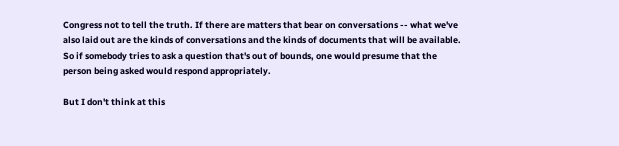Congress not to tell the truth. If there are matters that bear on conversations -- what we've also laid out are the kinds of conversations and the kinds of documents that will be available. So if somebody tries to ask a question that's out of bounds, one would presume that the person being asked would respond appropriately.

But I don't think at this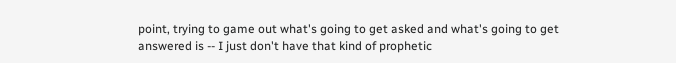point, trying to game out what's going to get asked and what's going to get answered is -- I just don't have that kind of prophetic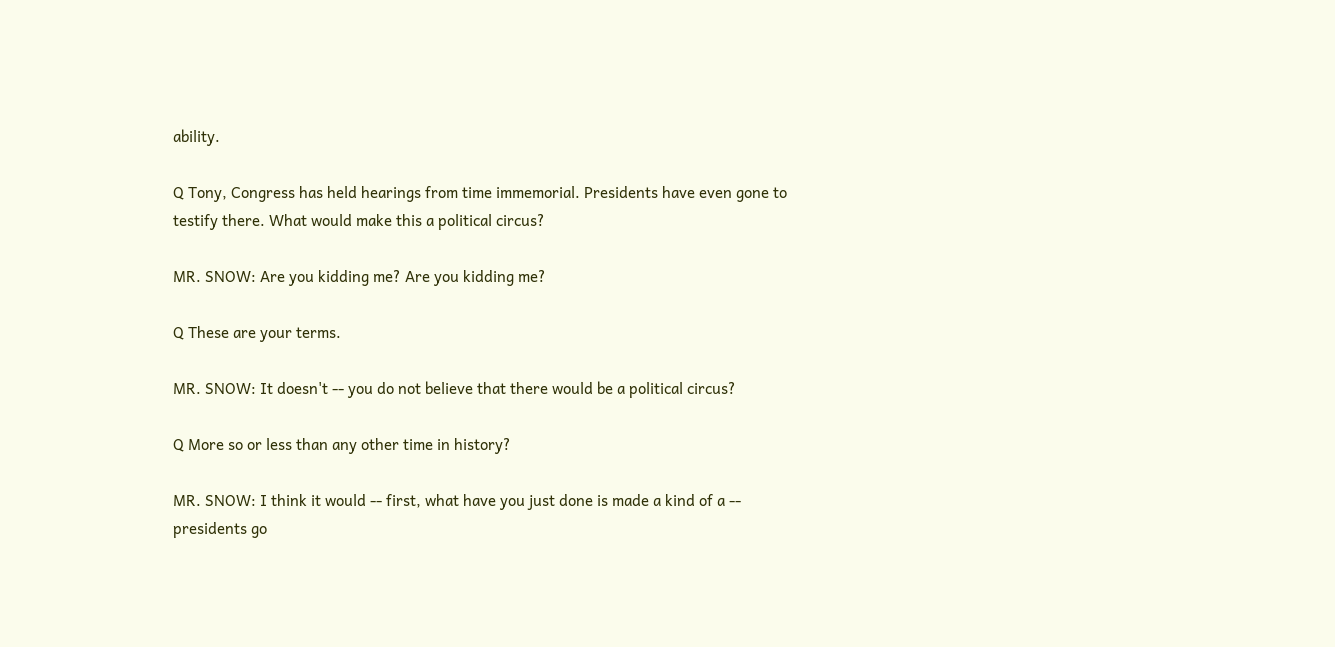ability.

Q Tony, Congress has held hearings from time immemorial. Presidents have even gone to testify there. What would make this a political circus?

MR. SNOW: Are you kidding me? Are you kidding me?

Q These are your terms.

MR. SNOW: It doesn't -- you do not believe that there would be a political circus?

Q More so or less than any other time in history?

MR. SNOW: I think it would -- first, what have you just done is made a kind of a -- presidents go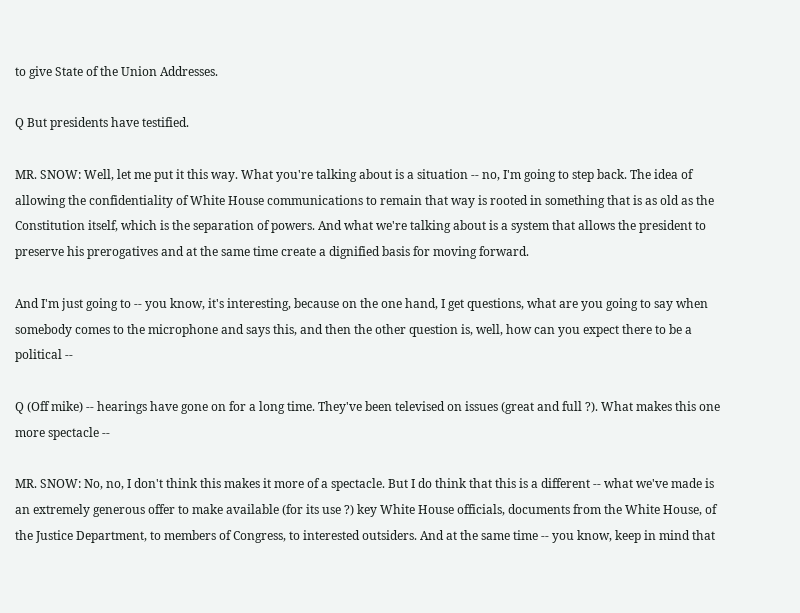to give State of the Union Addresses.

Q But presidents have testified.

MR. SNOW: Well, let me put it this way. What you're talking about is a situation -- no, I'm going to step back. The idea of allowing the confidentiality of White House communications to remain that way is rooted in something that is as old as the Constitution itself, which is the separation of powers. And what we're talking about is a system that allows the president to preserve his prerogatives and at the same time create a dignified basis for moving forward.

And I'm just going to -- you know, it's interesting, because on the one hand, I get questions, what are you going to say when somebody comes to the microphone and says this, and then the other question is, well, how can you expect there to be a political --

Q (Off mike) -- hearings have gone on for a long time. They've been televised on issues (great and full ?). What makes this one more spectacle --

MR. SNOW: No, no, I don't think this makes it more of a spectacle. But I do think that this is a different -- what we've made is an extremely generous offer to make available (for its use ?) key White House officials, documents from the White House, of the Justice Department, to members of Congress, to interested outsiders. And at the same time -- you know, keep in mind that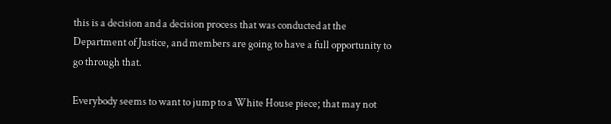this is a decision and a decision process that was conducted at the Department of Justice, and members are going to have a full opportunity to go through that.

Everybody seems to want to jump to a White House piece; that may not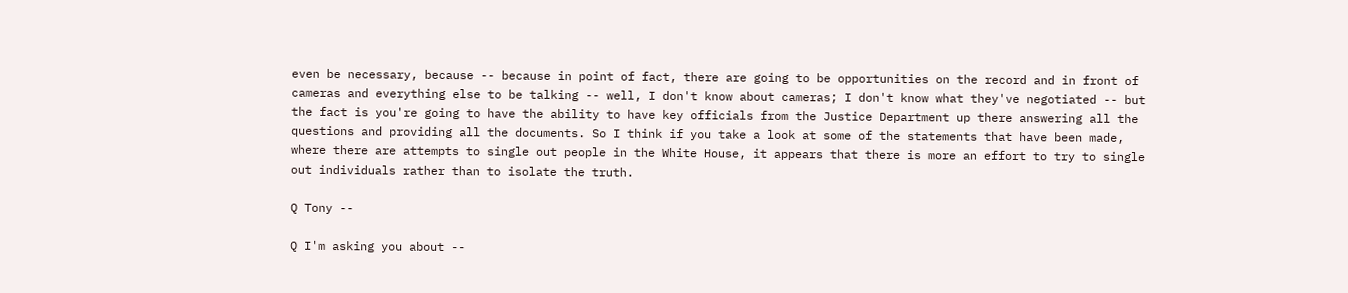even be necessary, because -- because in point of fact, there are going to be opportunities on the record and in front of cameras and everything else to be talking -- well, I don't know about cameras; I don't know what they've negotiated -- but the fact is you're going to have the ability to have key officials from the Justice Department up there answering all the questions and providing all the documents. So I think if you take a look at some of the statements that have been made, where there are attempts to single out people in the White House, it appears that there is more an effort to try to single out individuals rather than to isolate the truth.

Q Tony --

Q I'm asking you about --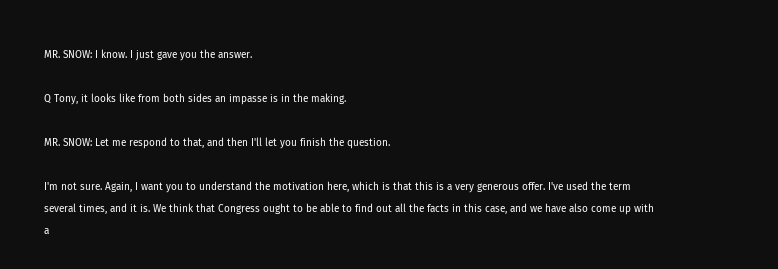MR. SNOW: I know. I just gave you the answer.

Q Tony, it looks like from both sides an impasse is in the making.

MR. SNOW: Let me respond to that, and then I'll let you finish the question.

I'm not sure. Again, I want you to understand the motivation here, which is that this is a very generous offer. I've used the term several times, and it is. We think that Congress ought to be able to find out all the facts in this case, and we have also come up with a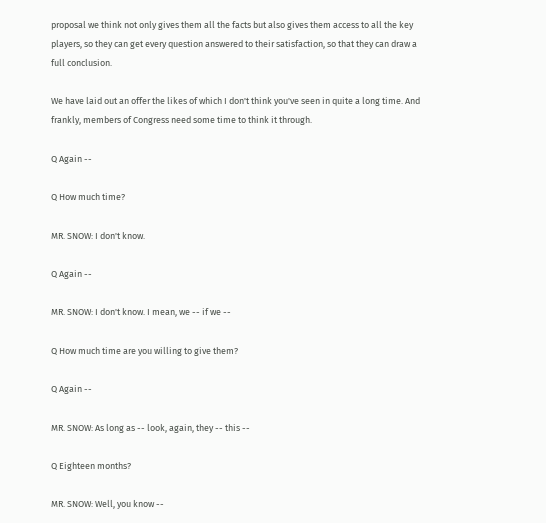proposal we think not only gives them all the facts but also gives them access to all the key players, so they can get every question answered to their satisfaction, so that they can draw a full conclusion.

We have laid out an offer the likes of which I don't think you've seen in quite a long time. And frankly, members of Congress need some time to think it through.

Q Again --

Q How much time?

MR. SNOW: I don't know.

Q Again --

MR. SNOW: I don't know. I mean, we -- if we --

Q How much time are you willing to give them?

Q Again --

MR. SNOW: As long as -- look, again, they -- this --

Q Eighteen months?

MR. SNOW: Well, you know --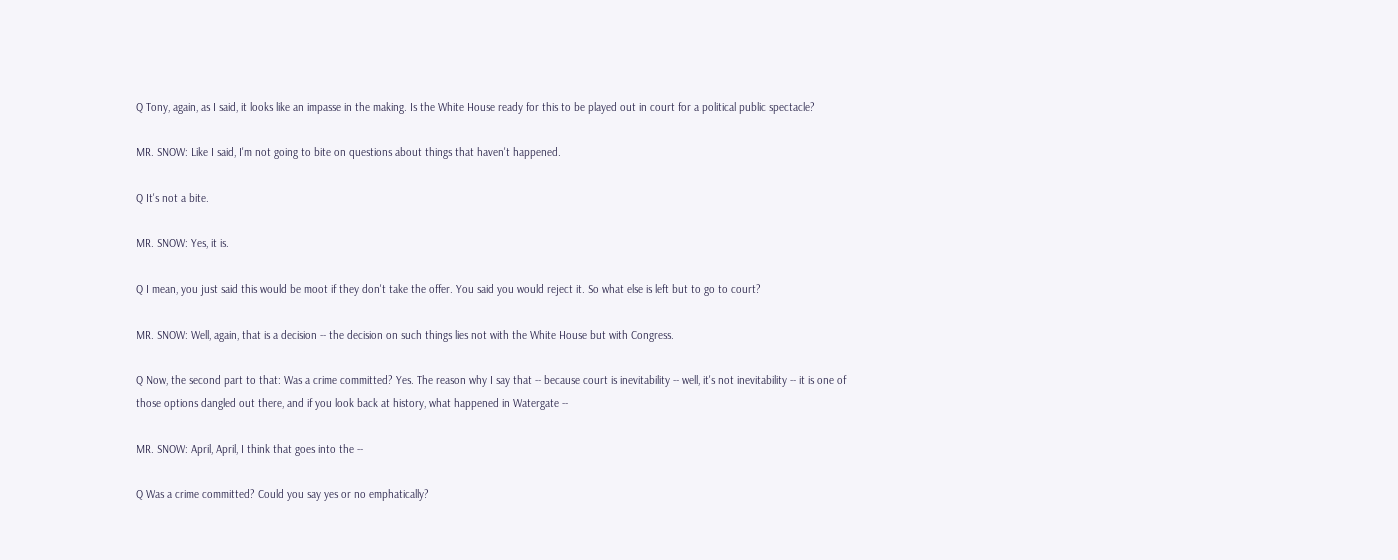Q Tony, again, as I said, it looks like an impasse in the making. Is the White House ready for this to be played out in court for a political public spectacle?

MR. SNOW: Like I said, I'm not going to bite on questions about things that haven't happened.

Q It's not a bite.

MR. SNOW: Yes, it is.

Q I mean, you just said this would be moot if they don't take the offer. You said you would reject it. So what else is left but to go to court?

MR. SNOW: Well, again, that is a decision -- the decision on such things lies not with the White House but with Congress.

Q Now, the second part to that: Was a crime committed? Yes. The reason why I say that -- because court is inevitability -- well, it's not inevitability -- it is one of those options dangled out there, and if you look back at history, what happened in Watergate --

MR. SNOW: April, April, I think that goes into the --

Q Was a crime committed? Could you say yes or no emphatically?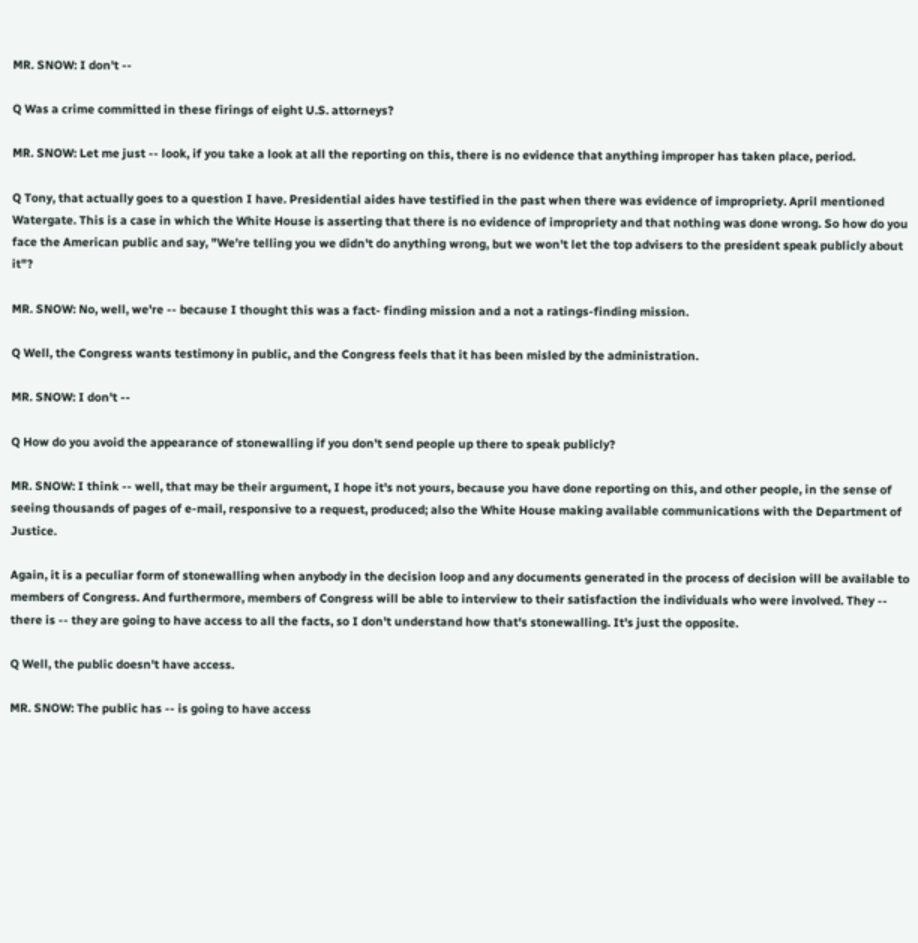MR. SNOW: I don't --

Q Was a crime committed in these firings of eight U.S. attorneys?

MR. SNOW: Let me just -- look, if you take a look at all the reporting on this, there is no evidence that anything improper has taken place, period.

Q Tony, that actually goes to a question I have. Presidential aides have testified in the past when there was evidence of impropriety. April mentioned Watergate. This is a case in which the White House is asserting that there is no evidence of impropriety and that nothing was done wrong. So how do you face the American public and say, "We're telling you we didn't do anything wrong, but we won't let the top advisers to the president speak publicly about it"?

MR. SNOW: No, well, we're -- because I thought this was a fact- finding mission and a not a ratings-finding mission.

Q Well, the Congress wants testimony in public, and the Congress feels that it has been misled by the administration.

MR. SNOW: I don't --

Q How do you avoid the appearance of stonewalling if you don't send people up there to speak publicly?

MR. SNOW: I think -- well, that may be their argument, I hope it's not yours, because you have done reporting on this, and other people, in the sense of seeing thousands of pages of e-mail, responsive to a request, produced; also the White House making available communications with the Department of Justice.

Again, it is a peculiar form of stonewalling when anybody in the decision loop and any documents generated in the process of decision will be available to members of Congress. And furthermore, members of Congress will be able to interview to their satisfaction the individuals who were involved. They -- there is -- they are going to have access to all the facts, so I don't understand how that's stonewalling. It's just the opposite.

Q Well, the public doesn't have access.

MR. SNOW: The public has -- is going to have access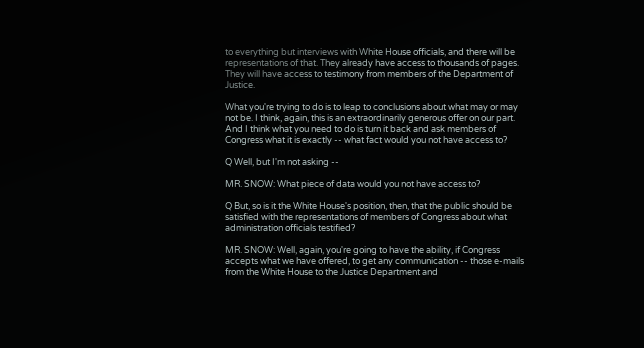to everything but interviews with White House officials, and there will be representations of that. They already have access to thousands of pages. They will have access to testimony from members of the Department of Justice.

What you're trying to do is to leap to conclusions about what may or may not be. I think, again, this is an extraordinarily generous offer on our part. And I think what you need to do is turn it back and ask members of Congress what it is exactly -- what fact would you not have access to?

Q Well, but I'm not asking --

MR. SNOW: What piece of data would you not have access to?

Q But, so is it the White House's position, then, that the public should be satisfied with the representations of members of Congress about what administration officials testified?

MR. SNOW: Well, again, you're going to have the ability, if Congress accepts what we have offered, to get any communication -- those e-mails from the White House to the Justice Department and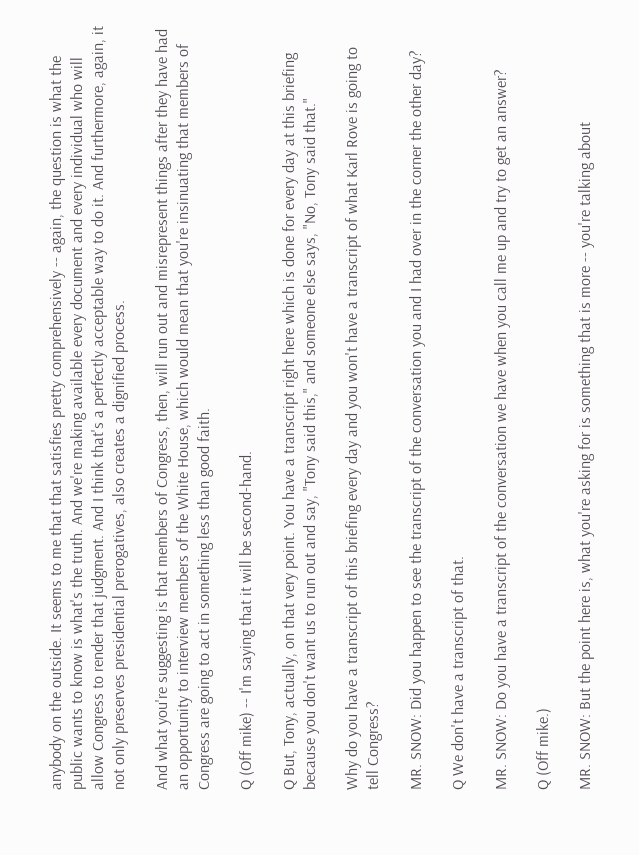anybody on the outside. It seems to me that that satisfies pretty comprehensively -- again, the question is what the public wants to know is what's the truth. And we're making available every document and every individual who will allow Congress to render that judgment. And I think that's a perfectly acceptable way to do it. And furthermore, again, it not only preserves presidential prerogatives, also creates a dignified process.

And what you're suggesting is that members of Congress, then, will run out and misrepresent things after they have had an opportunity to interview members of the White House, which would mean that you're insinuating that members of Congress are going to act in something less than good faith.

Q (Off mike) -- I'm saying that it will be second-hand.

Q But, Tony, actually, on that very point. You have a transcript right here which is done for every day at this briefing because you don't want us to run out and say, "Tony said this," and someone else says, "No, Tony said that."

Why do you have a transcript of this briefing every day and you won't have a transcript of what Karl Rove is going to tell Congress?

MR. SNOW: Did you happen to see the transcript of the conversation you and I had over in the corner the other day?

Q We don't have a transcript of that.

MR. SNOW: Do you have a transcript of the conversation we have when you call me up and try to get an answer?

Q (Off mike.)

MR. SNOW: But the point here is, what you're asking for is something that is more -- you're talking about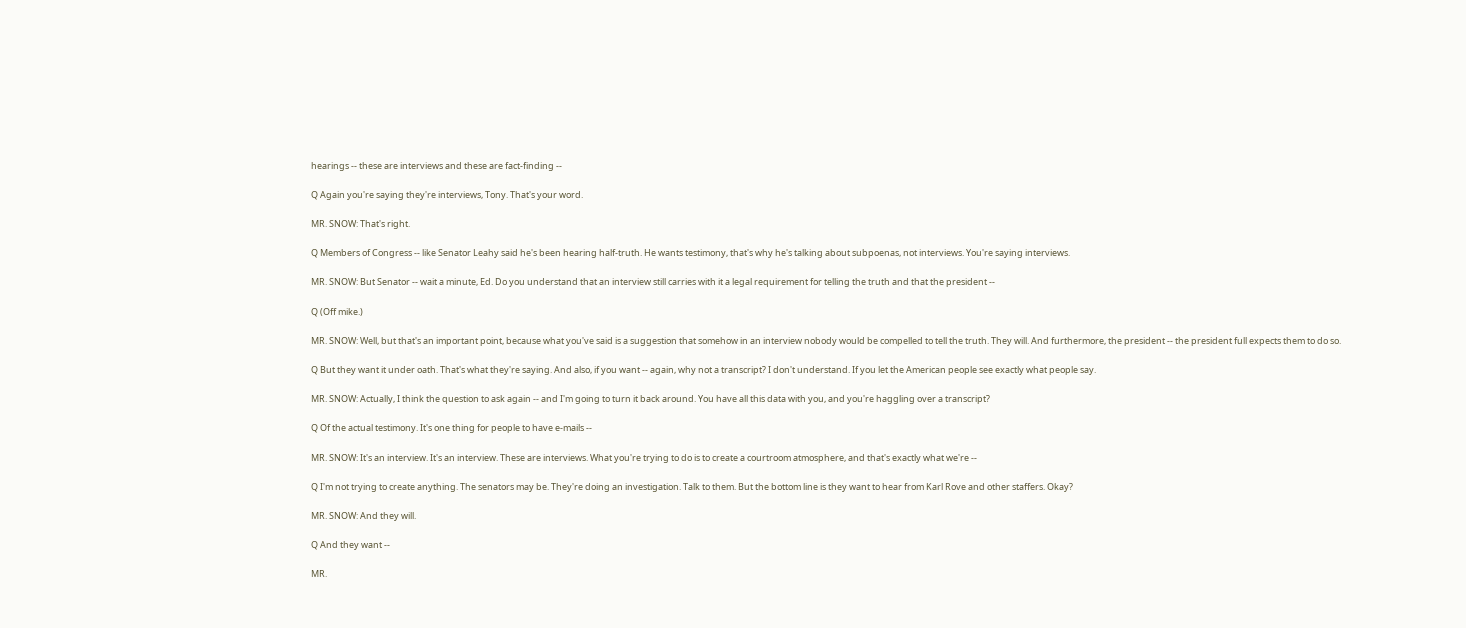hearings -- these are interviews and these are fact-finding --

Q Again you're saying they're interviews, Tony. That's your word.

MR. SNOW: That's right.

Q Members of Congress -- like Senator Leahy said he's been hearing half-truth. He wants testimony, that's why he's talking about subpoenas, not interviews. You're saying interviews.

MR. SNOW: But Senator -- wait a minute, Ed. Do you understand that an interview still carries with it a legal requirement for telling the truth and that the president --

Q (Off mike.)

MR. SNOW: Well, but that's an important point, because what you've said is a suggestion that somehow in an interview nobody would be compelled to tell the truth. They will. And furthermore, the president -- the president full expects them to do so.

Q But they want it under oath. That's what they're saying. And also, if you want -- again, why not a transcript? I don't understand. If you let the American people see exactly what people say.

MR. SNOW: Actually, I think the question to ask again -- and I'm going to turn it back around. You have all this data with you, and you're haggling over a transcript?

Q Of the actual testimony. It's one thing for people to have e-mails --

MR. SNOW: It's an interview. It's an interview. These are interviews. What you're trying to do is to create a courtroom atmosphere, and that's exactly what we're --

Q I'm not trying to create anything. The senators may be. They're doing an investigation. Talk to them. But the bottom line is they want to hear from Karl Rove and other staffers. Okay?

MR. SNOW: And they will.

Q And they want --

MR.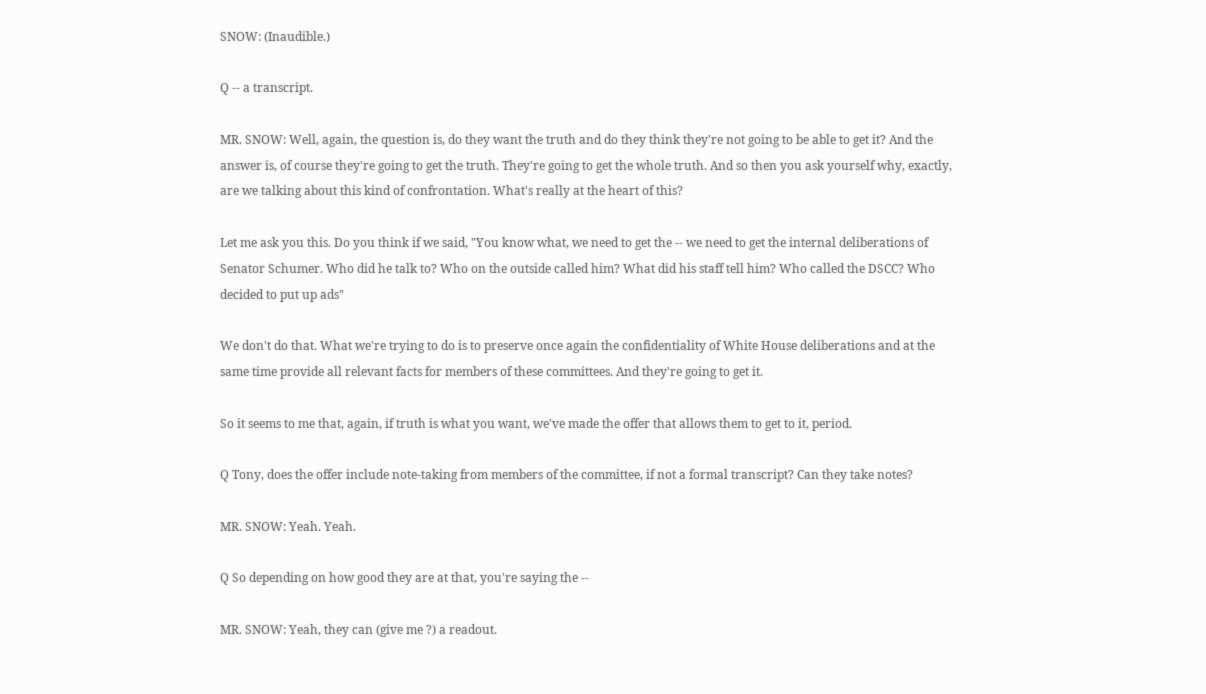SNOW: (Inaudible.)

Q -- a transcript.

MR. SNOW: Well, again, the question is, do they want the truth and do they think they're not going to be able to get it? And the answer is, of course they're going to get the truth. They're going to get the whole truth. And so then you ask yourself why, exactly, are we talking about this kind of confrontation. What's really at the heart of this?

Let me ask you this. Do you think if we said, "You know what, we need to get the -- we need to get the internal deliberations of Senator Schumer. Who did he talk to? Who on the outside called him? What did his staff tell him? Who called the DSCC? Who decided to put up ads"

We don't do that. What we're trying to do is to preserve once again the confidentiality of White House deliberations and at the same time provide all relevant facts for members of these committees. And they're going to get it.

So it seems to me that, again, if truth is what you want, we've made the offer that allows them to get to it, period.

Q Tony, does the offer include note-taking from members of the committee, if not a formal transcript? Can they take notes?

MR. SNOW: Yeah. Yeah.

Q So depending on how good they are at that, you're saying the --

MR. SNOW: Yeah, they can (give me ?) a readout.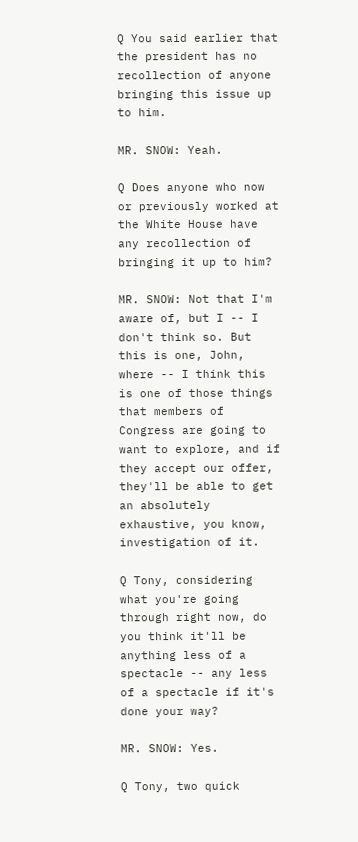Q You said earlier that the president has no recollection of anyone bringing this issue up to him.

MR. SNOW: Yeah.

Q Does anyone who now or previously worked at the White House have any recollection of bringing it up to him?

MR. SNOW: Not that I'm aware of, but I -- I don't think so. But this is one, John, where -- I think this is one of those things that members of Congress are going to want to explore, and if they accept our offer, they'll be able to get an absolutely exhaustive, you know, investigation of it.

Q Tony, considering what you're going through right now, do you think it'll be anything less of a spectacle -- any less of a spectacle if it's done your way?

MR. SNOW: Yes.

Q Tony, two quick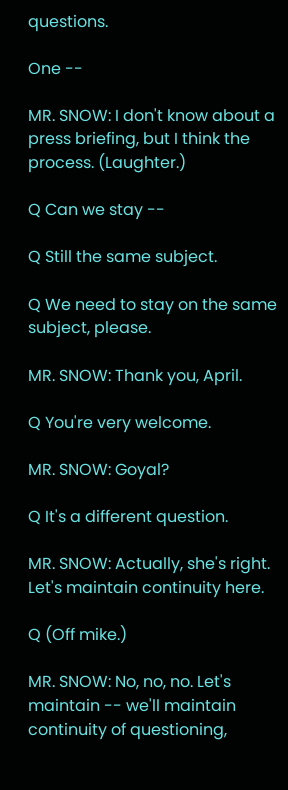questions.

One --

MR. SNOW: I don't know about a press briefing, but I think the process. (Laughter.)

Q Can we stay --

Q Still the same subject.

Q We need to stay on the same subject, please.

MR. SNOW: Thank you, April.

Q You're very welcome.

MR. SNOW: Goyal?

Q It's a different question.

MR. SNOW: Actually, she's right. Let's maintain continuity here.

Q (Off mike.)

MR. SNOW: No, no, no. Let's maintain -- we'll maintain continuity of questioning,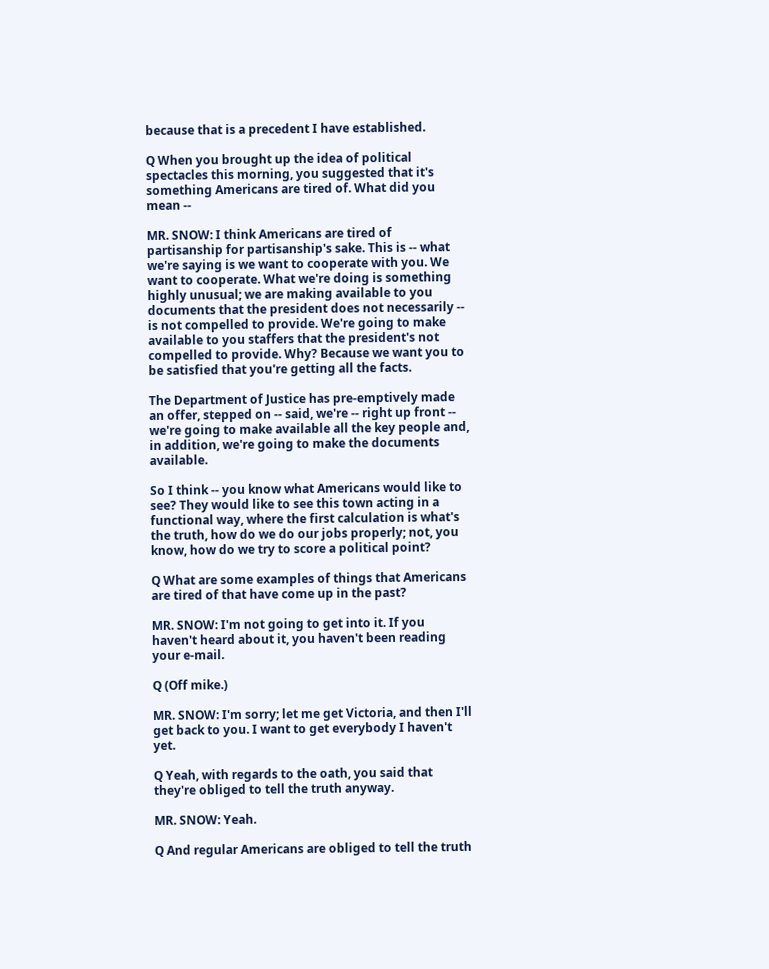because that is a precedent I have established.

Q When you brought up the idea of political spectacles this morning, you suggested that it's something Americans are tired of. What did you mean --

MR. SNOW: I think Americans are tired of partisanship for partisanship's sake. This is -- what we're saying is we want to cooperate with you. We want to cooperate. What we're doing is something highly unusual; we are making available to you documents that the president does not necessarily -- is not compelled to provide. We're going to make available to you staffers that the president's not compelled to provide. Why? Because we want you to be satisfied that you're getting all the facts.

The Department of Justice has pre-emptively made an offer, stepped on -- said, we're -- right up front -- we're going to make available all the key people and, in addition, we're going to make the documents available.

So I think -- you know what Americans would like to see? They would like to see this town acting in a functional way, where the first calculation is what's the truth, how do we do our jobs properly; not, you know, how do we try to score a political point?

Q What are some examples of things that Americans are tired of that have come up in the past?

MR. SNOW: I'm not going to get into it. If you haven't heard about it, you haven't been reading your e-mail.

Q (Off mike.)

MR. SNOW: I'm sorry; let me get Victoria, and then I'll get back to you. I want to get everybody I haven't yet.

Q Yeah, with regards to the oath, you said that they're obliged to tell the truth anyway.

MR. SNOW: Yeah.

Q And regular Americans are obliged to tell the truth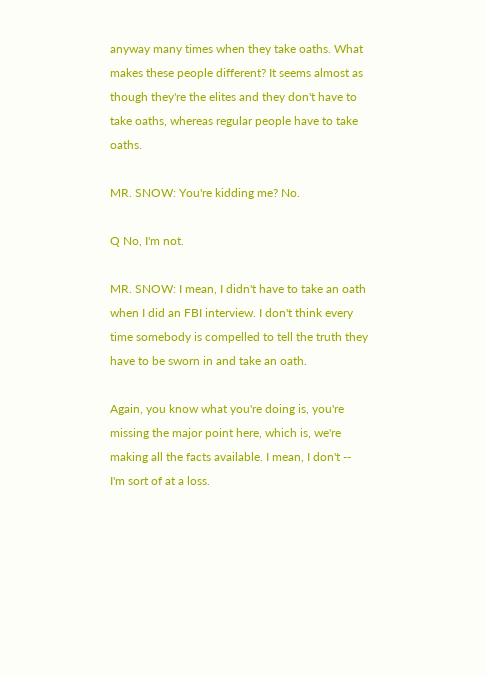anyway many times when they take oaths. What makes these people different? It seems almost as though they're the elites and they don't have to take oaths, whereas regular people have to take oaths.

MR. SNOW: You're kidding me? No.

Q No, I'm not.

MR. SNOW: I mean, I didn't have to take an oath when I did an FBI interview. I don't think every time somebody is compelled to tell the truth they have to be sworn in and take an oath.

Again, you know what you're doing is, you're missing the major point here, which is, we're making all the facts available. I mean, I don't -- I'm sort of at a loss.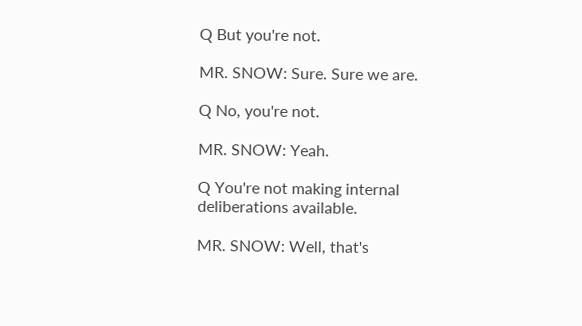Q But you're not.

MR. SNOW: Sure. Sure we are.

Q No, you're not.

MR. SNOW: Yeah.

Q You're not making internal deliberations available.

MR. SNOW: Well, that's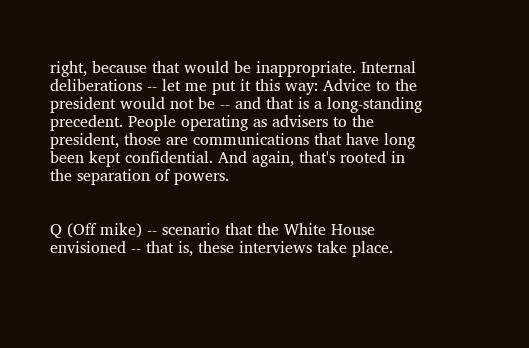right, because that would be inappropriate. Internal deliberations -- let me put it this way: Advice to the president would not be -- and that is a long-standing precedent. People operating as advisers to the president, those are communications that have long been kept confidential. And again, that's rooted in the separation of powers.


Q (Off mike) -- scenario that the White House envisioned -- that is, these interviews take place.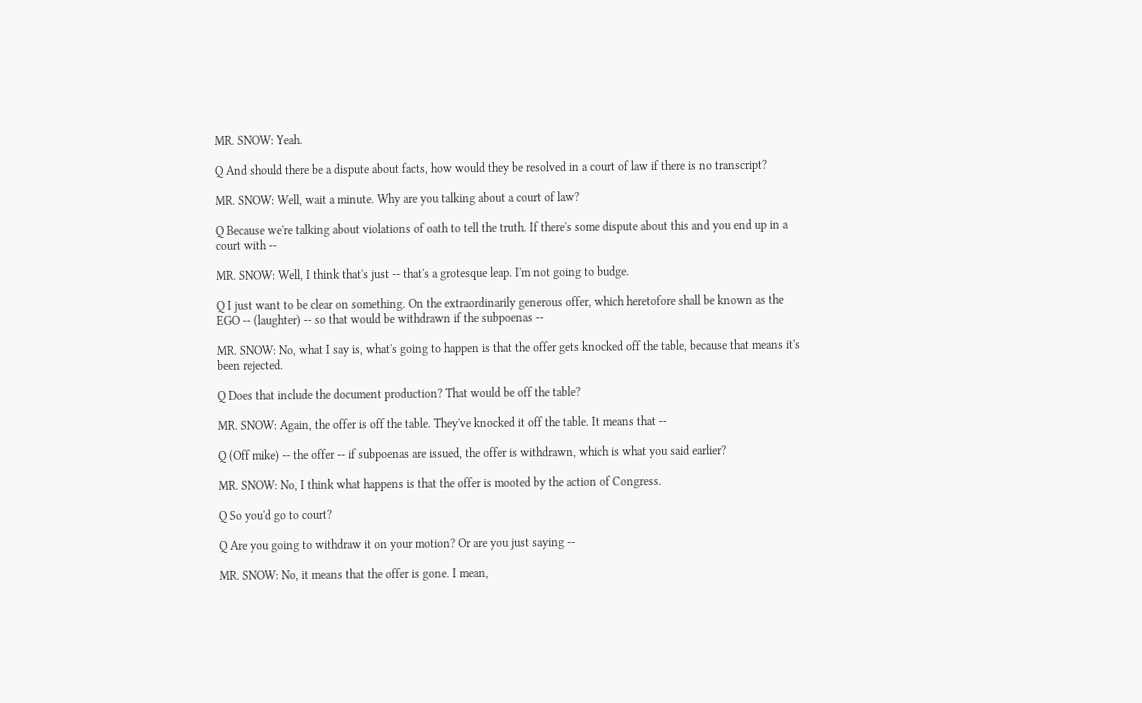MR. SNOW: Yeah.

Q And should there be a dispute about facts, how would they be resolved in a court of law if there is no transcript?

MR. SNOW: Well, wait a minute. Why are you talking about a court of law?

Q Because we're talking about violations of oath to tell the truth. If there's some dispute about this and you end up in a court with --

MR. SNOW: Well, I think that's just -- that's a grotesque leap. I'm not going to budge.

Q I just want to be clear on something. On the extraordinarily generous offer, which heretofore shall be known as the EGO -- (laughter) -- so that would be withdrawn if the subpoenas --

MR. SNOW: No, what I say is, what's going to happen is that the offer gets knocked off the table, because that means it's been rejected.

Q Does that include the document production? That would be off the table?

MR. SNOW: Again, the offer is off the table. They've knocked it off the table. It means that --

Q (Off mike) -- the offer -- if subpoenas are issued, the offer is withdrawn, which is what you said earlier?

MR. SNOW: No, I think what happens is that the offer is mooted by the action of Congress.

Q So you'd go to court?

Q Are you going to withdraw it on your motion? Or are you just saying --

MR. SNOW: No, it means that the offer is gone. I mean,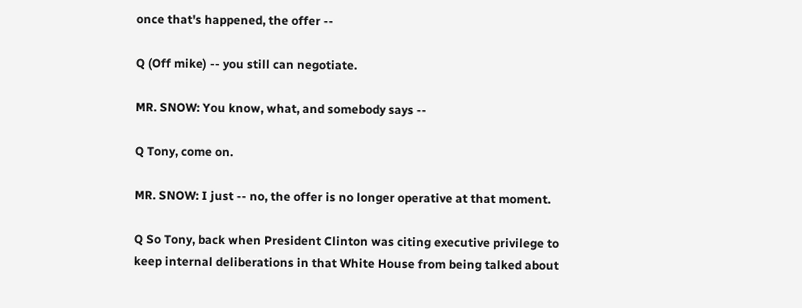once that's happened, the offer --

Q (Off mike) -- you still can negotiate.

MR. SNOW: You know, what, and somebody says --

Q Tony, come on.

MR. SNOW: I just -- no, the offer is no longer operative at that moment.

Q So Tony, back when President Clinton was citing executive privilege to keep internal deliberations in that White House from being talked about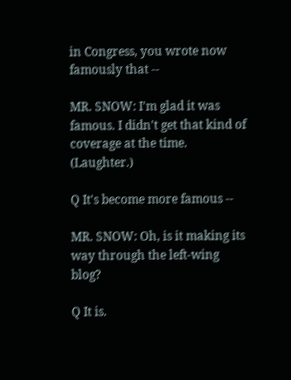in Congress, you wrote now famously that --

MR. SNOW: I'm glad it was famous. I didn't get that kind of coverage at the time. (Laughter.)

Q It's become more famous --

MR. SNOW: Oh, is it making its way through the left-wing blog?

Q It is.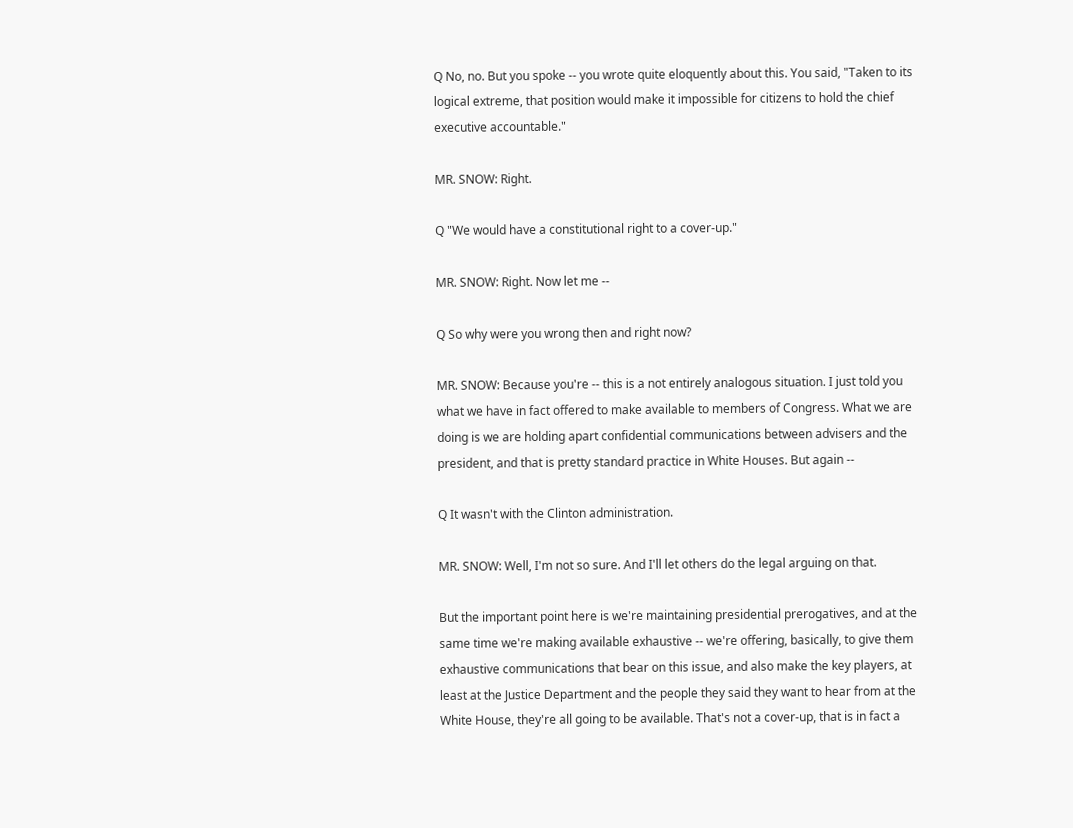Q No, no. But you spoke -- you wrote quite eloquently about this. You said, "Taken to its logical extreme, that position would make it impossible for citizens to hold the chief executive accountable."

MR. SNOW: Right.

Q "We would have a constitutional right to a cover-up."

MR. SNOW: Right. Now let me --

Q So why were you wrong then and right now?

MR. SNOW: Because you're -- this is a not entirely analogous situation. I just told you what we have in fact offered to make available to members of Congress. What we are doing is we are holding apart confidential communications between advisers and the president, and that is pretty standard practice in White Houses. But again --

Q It wasn't with the Clinton administration.

MR. SNOW: Well, I'm not so sure. And I'll let others do the legal arguing on that.

But the important point here is we're maintaining presidential prerogatives, and at the same time we're making available exhaustive -- we're offering, basically, to give them exhaustive communications that bear on this issue, and also make the key players, at least at the Justice Department and the people they said they want to hear from at the White House, they're all going to be available. That's not a cover-up, that is in fact a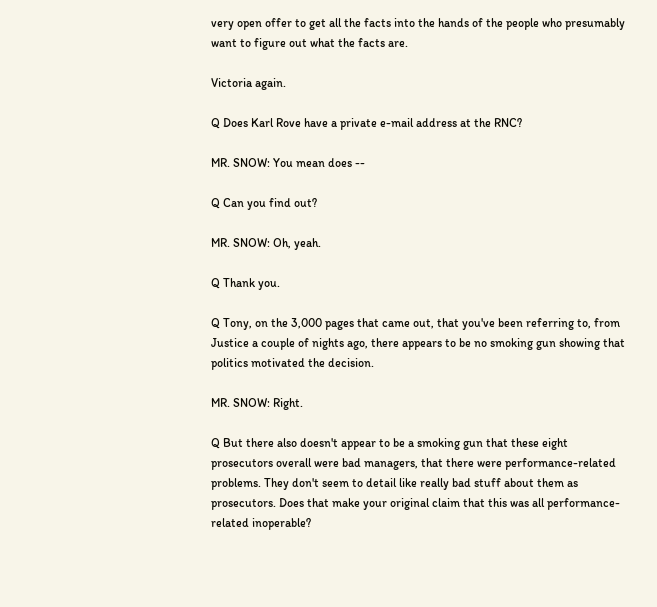very open offer to get all the facts into the hands of the people who presumably want to figure out what the facts are.

Victoria again.

Q Does Karl Rove have a private e-mail address at the RNC?

MR. SNOW: You mean does --

Q Can you find out?

MR. SNOW: Oh, yeah.

Q Thank you.

Q Tony, on the 3,000 pages that came out, that you've been referring to, from Justice a couple of nights ago, there appears to be no smoking gun showing that politics motivated the decision.

MR. SNOW: Right.

Q But there also doesn't appear to be a smoking gun that these eight prosecutors overall were bad managers, that there were performance-related problems. They don't seem to detail like really bad stuff about them as prosecutors. Does that make your original claim that this was all performance-related inoperable?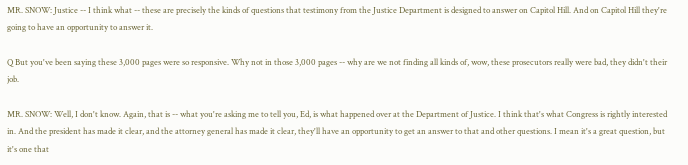MR. SNOW: Justice -- I think what -- these are precisely the kinds of questions that testimony from the Justice Department is designed to answer on Capitol Hill. And on Capitol Hill they're going to have an opportunity to answer it.

Q But you've been saying these 3,000 pages were so responsive. Why not in those 3,000 pages -- why are we not finding all kinds of, wow, these prosecutors really were bad, they didn't their job.

MR. SNOW: Well, I don't know. Again, that is -- what you're asking me to tell you, Ed, is what happened over at the Department of Justice. I think that's what Congress is rightly interested in. And the president has made it clear, and the attorney general has made it clear, they'll have an opportunity to get an answer to that and other questions. I mean it's a great question, but it's one that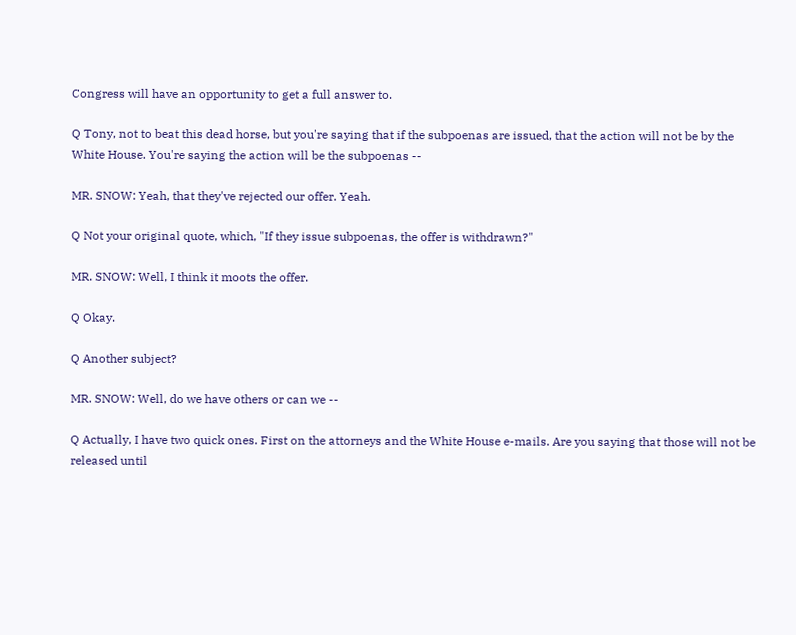Congress will have an opportunity to get a full answer to.

Q Tony, not to beat this dead horse, but you're saying that if the subpoenas are issued, that the action will not be by the White House. You're saying the action will be the subpoenas --

MR. SNOW: Yeah, that they've rejected our offer. Yeah.

Q Not your original quote, which, "If they issue subpoenas, the offer is withdrawn?"

MR. SNOW: Well, I think it moots the offer.

Q Okay.

Q Another subject?

MR. SNOW: Well, do we have others or can we --

Q Actually, I have two quick ones. First on the attorneys and the White House e-mails. Are you saying that those will not be released until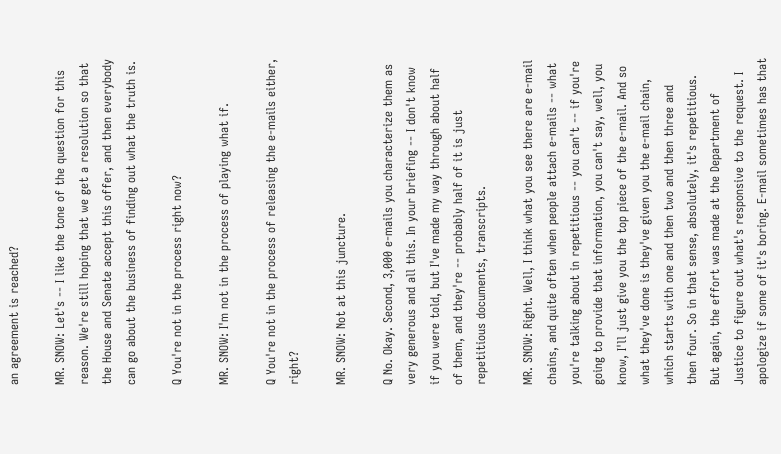an agreement is reached?

MR. SNOW: Let's -- I like the tone of the question for this reason. We're still hoping that we get a resolution so that the House and Senate accept this offer, and then everybody can go about the business of finding out what the truth is.

Q You're not in the process right now?

MR. SNOW: I'm not in the process of playing what if.

Q You're not in the process of releasing the e-mails either, right?

MR. SNOW: Not at this juncture.

Q No. Okay. Second, 3,000 e-mails you characterize them as very generous and all this. In your briefing -- I don't know if you were told, but I've made my way through about half of them, and they're -- probably half of it is just repetitious documents, transcripts.

MR. SNOW: Right. Well, I think what you see there are e-mail chains, and quite often when people attach e-mails -- what you're talking about in repetitious -- you can't -- if you're going to provide that information, you can't say, well, you know, I'll just give you the top piece of the e-mail. And so what they've done is they've given you the e-mail chain, which starts with one and then two and then three and then four. So in that sense, absolutely, it's repetitious. But again, the effort was made at the Department of Justice to figure out what's responsive to the request. I apologize if some of it's boring. E-mail sometimes has that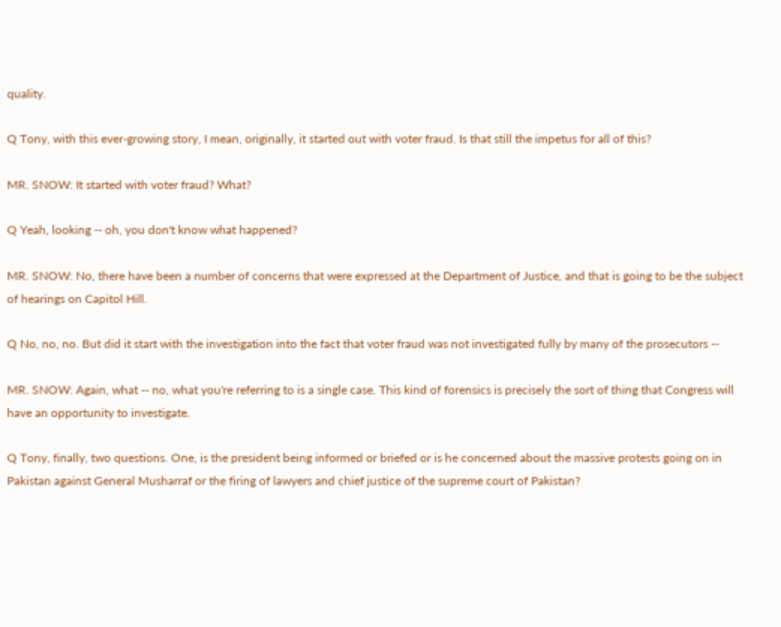quality.

Q Tony, with this ever-growing story, I mean, originally, it started out with voter fraud. Is that still the impetus for all of this?

MR. SNOW: It started with voter fraud? What?

Q Yeah, looking -- oh, you don't know what happened?

MR. SNOW: No, there have been a number of concerns that were expressed at the Department of Justice, and that is going to be the subject of hearings on Capitol Hill.

Q No, no, no. But did it start with the investigation into the fact that voter fraud was not investigated fully by many of the prosecutors --

MR. SNOW: Again, what -- no, what you're referring to is a single case. This kind of forensics is precisely the sort of thing that Congress will have an opportunity to investigate.

Q Tony, finally, two questions. One, is the president being informed or briefed or is he concerned about the massive protests going on in Pakistan against General Musharraf or the firing of lawyers and chief justice of the supreme court of Pakistan?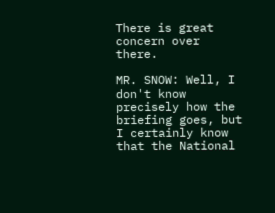There is great concern over there.

MR. SNOW: Well, I don't know precisely how the briefing goes, but I certainly know that the National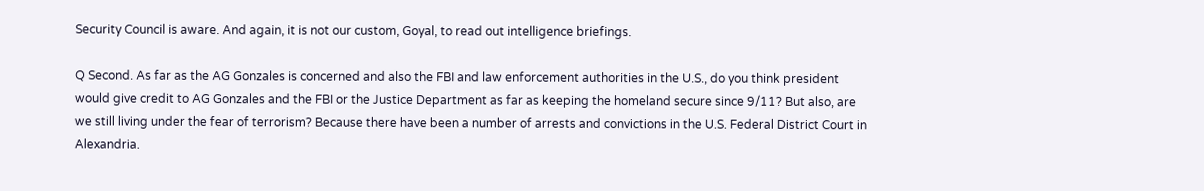Security Council is aware. And again, it is not our custom, Goyal, to read out intelligence briefings.

Q Second. As far as the AG Gonzales is concerned and also the FBI and law enforcement authorities in the U.S., do you think president would give credit to AG Gonzales and the FBI or the Justice Department as far as keeping the homeland secure since 9/11? But also, are we still living under the fear of terrorism? Because there have been a number of arrests and convictions in the U.S. Federal District Court in Alexandria.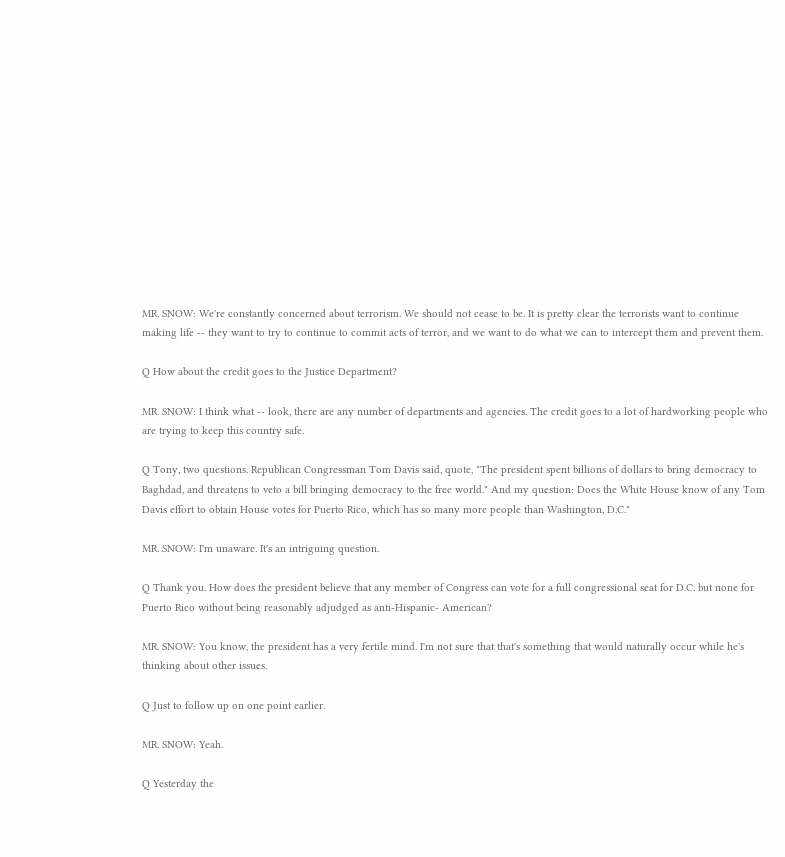MR. SNOW: We're constantly concerned about terrorism. We should not cease to be. It is pretty clear the terrorists want to continue making life -- they want to try to continue to commit acts of terror, and we want to do what we can to intercept them and prevent them.

Q How about the credit goes to the Justice Department?

MR. SNOW: I think what -- look, there are any number of departments and agencies. The credit goes to a lot of hardworking people who are trying to keep this country safe.

Q Tony, two questions. Republican Congressman Tom Davis said, quote, "The president spent billions of dollars to bring democracy to Baghdad, and threatens to veto a bill bringing democracy to the free world." And my question: Does the White House know of any Tom Davis effort to obtain House votes for Puerto Rico, which has so many more people than Washington, D.C."

MR. SNOW: I'm unaware. It's an intriguing question.

Q Thank you. How does the president believe that any member of Congress can vote for a full congressional seat for D.C. but none for Puerto Rico without being reasonably adjudged as anti-Hispanic- American?

MR. SNOW: You know, the president has a very fertile mind. I'm not sure that that's something that would naturally occur while he's thinking about other issues.

Q Just to follow up on one point earlier.

MR. SNOW: Yeah.

Q Yesterday the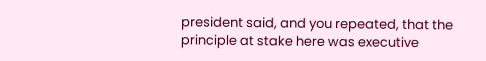president said, and you repeated, that the principle at stake here was executive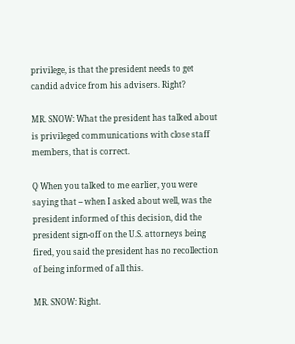privilege, is that the president needs to get candid advice from his advisers. Right?

MR. SNOW: What the president has talked about is privileged communications with close staff members, that is correct.

Q When you talked to me earlier, you were saying that -- when I asked about well, was the president informed of this decision, did the president sign-off on the U.S. attorneys being fired, you said the president has no recollection of being informed of all this.

MR. SNOW: Right.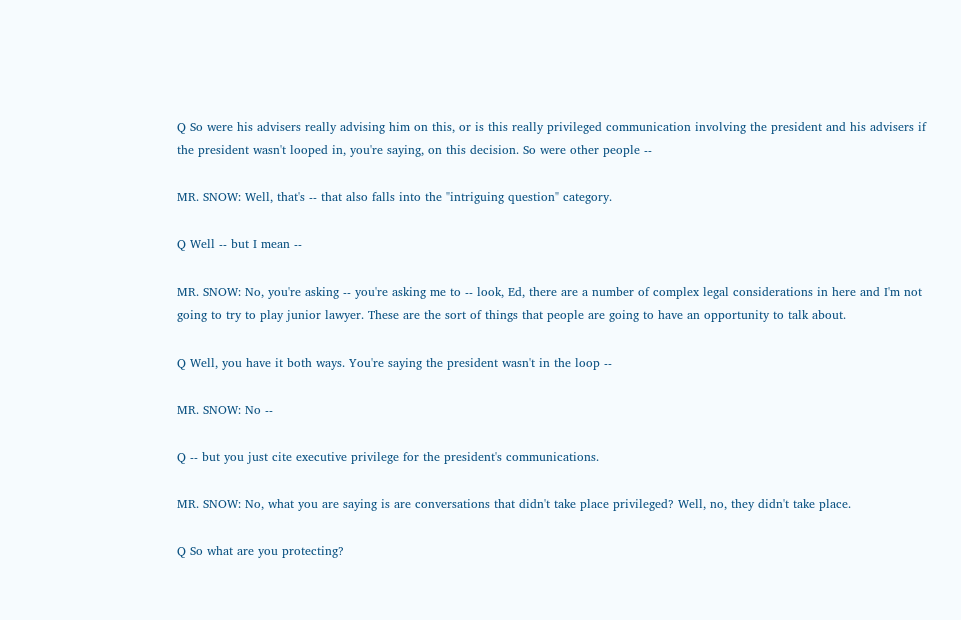Q So were his advisers really advising him on this, or is this really privileged communication involving the president and his advisers if the president wasn't looped in, you're saying, on this decision. So were other people --

MR. SNOW: Well, that's -- that also falls into the "intriguing question" category.

Q Well -- but I mean --

MR. SNOW: No, you're asking -- you're asking me to -- look, Ed, there are a number of complex legal considerations in here and I'm not going to try to play junior lawyer. These are the sort of things that people are going to have an opportunity to talk about.

Q Well, you have it both ways. You're saying the president wasn't in the loop --

MR. SNOW: No --

Q -- but you just cite executive privilege for the president's communications.

MR. SNOW: No, what you are saying is are conversations that didn't take place privileged? Well, no, they didn't take place.

Q So what are you protecting?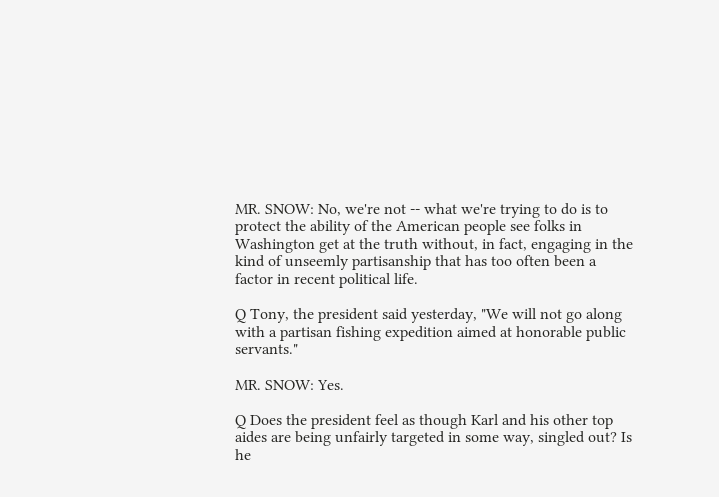MR. SNOW: No, we're not -- what we're trying to do is to protect the ability of the American people see folks in Washington get at the truth without, in fact, engaging in the kind of unseemly partisanship that has too often been a factor in recent political life.

Q Tony, the president said yesterday, "We will not go along with a partisan fishing expedition aimed at honorable public servants."

MR. SNOW: Yes.

Q Does the president feel as though Karl and his other top aides are being unfairly targeted in some way, singled out? Is he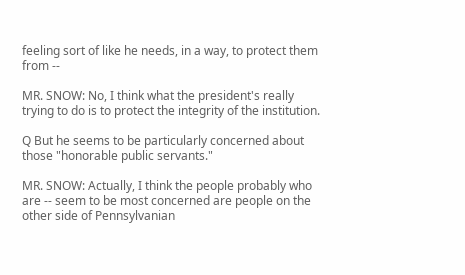feeling sort of like he needs, in a way, to protect them from --

MR. SNOW: No, I think what the president's really trying to do is to protect the integrity of the institution.

Q But he seems to be particularly concerned about those "honorable public servants."

MR. SNOW: Actually, I think the people probably who are -- seem to be most concerned are people on the other side of Pennsylvanian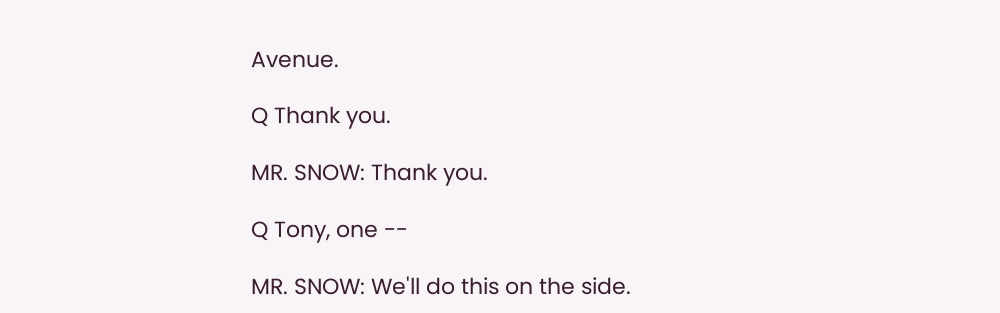Avenue.

Q Thank you.

MR. SNOW: Thank you.

Q Tony, one --

MR. SNOW: We'll do this on the side.